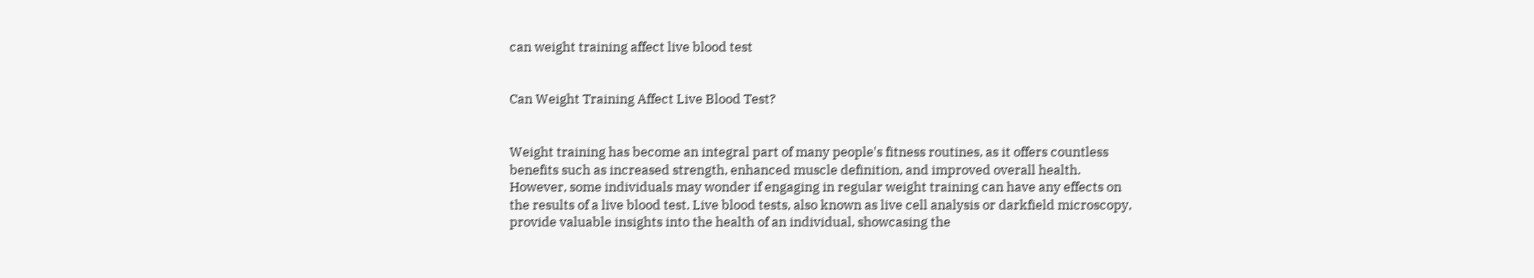can weight training affect live blood test


Can Weight Training Affect Live Blood Test?


Weight training has become an integral part of many people's fitness routines, as it offers countless benefits such as increased strength, enhanced muscle definition, and improved overall health. However, some individuals may wonder if engaging in regular weight training can have any effects on the results of a live blood test. Live blood tests, also known as live cell analysis or darkfield microscopy, provide valuable insights into the health of an individual, showcasing the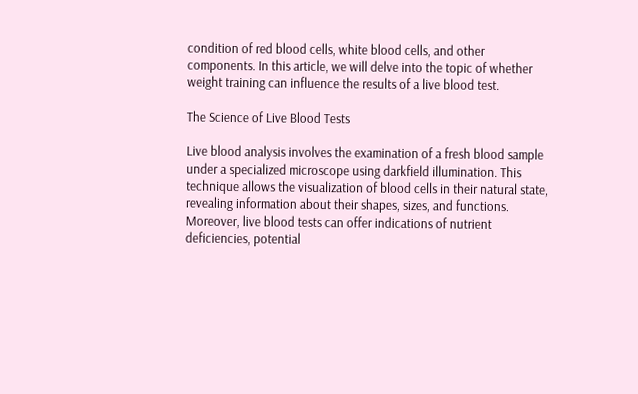condition of red blood cells, white blood cells, and other components. In this article, we will delve into the topic of whether weight training can influence the results of a live blood test.

The Science of Live Blood Tests

Live blood analysis involves the examination of a fresh blood sample under a specialized microscope using darkfield illumination. This technique allows the visualization of blood cells in their natural state, revealing information about their shapes, sizes, and functions. Moreover, live blood tests can offer indications of nutrient deficiencies, potential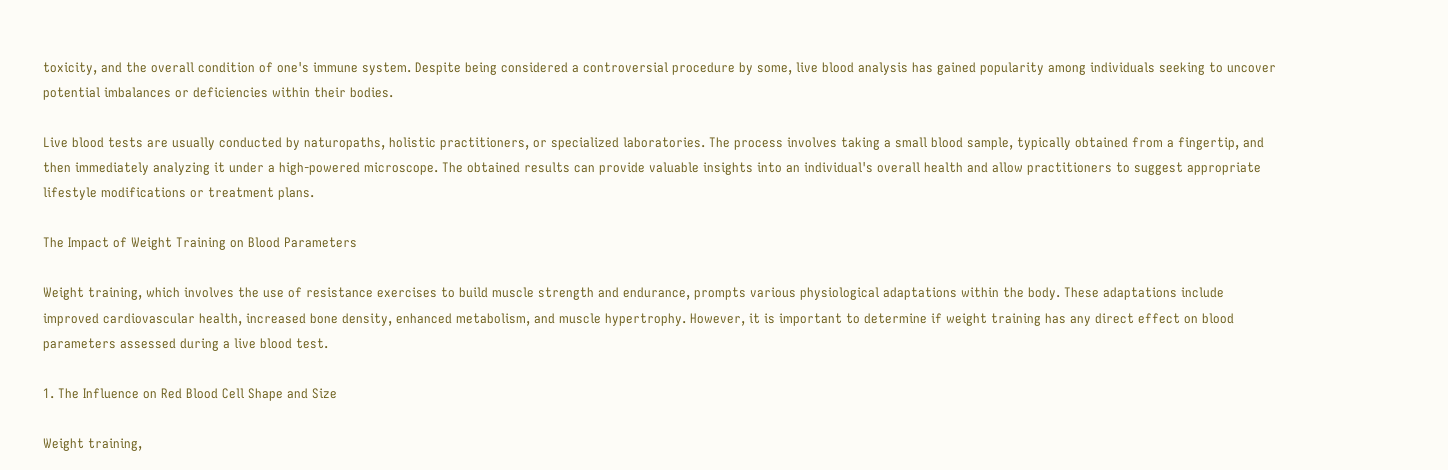toxicity, and the overall condition of one's immune system. Despite being considered a controversial procedure by some, live blood analysis has gained popularity among individuals seeking to uncover potential imbalances or deficiencies within their bodies.

Live blood tests are usually conducted by naturopaths, holistic practitioners, or specialized laboratories. The process involves taking a small blood sample, typically obtained from a fingertip, and then immediately analyzing it under a high-powered microscope. The obtained results can provide valuable insights into an individual's overall health and allow practitioners to suggest appropriate lifestyle modifications or treatment plans.

The Impact of Weight Training on Blood Parameters

Weight training, which involves the use of resistance exercises to build muscle strength and endurance, prompts various physiological adaptations within the body. These adaptations include improved cardiovascular health, increased bone density, enhanced metabolism, and muscle hypertrophy. However, it is important to determine if weight training has any direct effect on blood parameters assessed during a live blood test.

1. The Influence on Red Blood Cell Shape and Size

Weight training,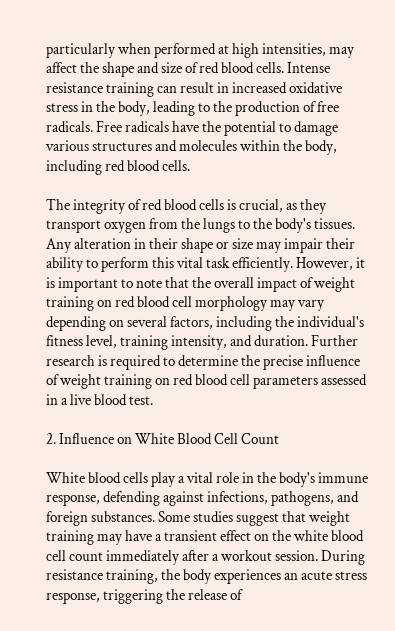particularly when performed at high intensities, may affect the shape and size of red blood cells. Intense resistance training can result in increased oxidative stress in the body, leading to the production of free radicals. Free radicals have the potential to damage various structures and molecules within the body, including red blood cells.

The integrity of red blood cells is crucial, as they transport oxygen from the lungs to the body's tissues. Any alteration in their shape or size may impair their ability to perform this vital task efficiently. However, it is important to note that the overall impact of weight training on red blood cell morphology may vary depending on several factors, including the individual's fitness level, training intensity, and duration. Further research is required to determine the precise influence of weight training on red blood cell parameters assessed in a live blood test.

2. Influence on White Blood Cell Count

White blood cells play a vital role in the body's immune response, defending against infections, pathogens, and foreign substances. Some studies suggest that weight training may have a transient effect on the white blood cell count immediately after a workout session. During resistance training, the body experiences an acute stress response, triggering the release of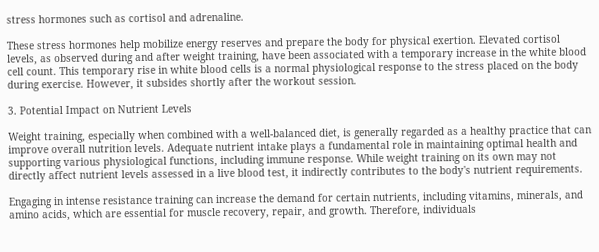stress hormones such as cortisol and adrenaline.

These stress hormones help mobilize energy reserves and prepare the body for physical exertion. Elevated cortisol levels, as observed during and after weight training, have been associated with a temporary increase in the white blood cell count. This temporary rise in white blood cells is a normal physiological response to the stress placed on the body during exercise. However, it subsides shortly after the workout session.

3. Potential Impact on Nutrient Levels

Weight training, especially when combined with a well-balanced diet, is generally regarded as a healthy practice that can improve overall nutrition levels. Adequate nutrient intake plays a fundamental role in maintaining optimal health and supporting various physiological functions, including immune response. While weight training on its own may not directly affect nutrient levels assessed in a live blood test, it indirectly contributes to the body's nutrient requirements.

Engaging in intense resistance training can increase the demand for certain nutrients, including vitamins, minerals, and amino acids, which are essential for muscle recovery, repair, and growth. Therefore, individuals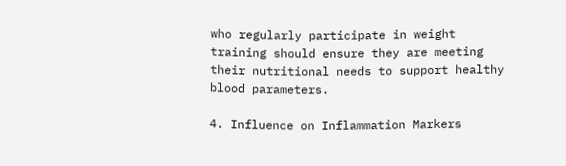who regularly participate in weight training should ensure they are meeting their nutritional needs to support healthy blood parameters.

4. Influence on Inflammation Markers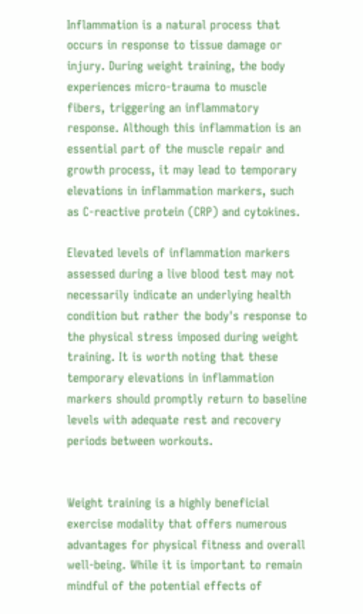Inflammation is a natural process that occurs in response to tissue damage or injury. During weight training, the body experiences micro-trauma to muscle fibers, triggering an inflammatory response. Although this inflammation is an essential part of the muscle repair and growth process, it may lead to temporary elevations in inflammation markers, such as C-reactive protein (CRP) and cytokines.

Elevated levels of inflammation markers assessed during a live blood test may not necessarily indicate an underlying health condition but rather the body's response to the physical stress imposed during weight training. It is worth noting that these temporary elevations in inflammation markers should promptly return to baseline levels with adequate rest and recovery periods between workouts.


Weight training is a highly beneficial exercise modality that offers numerous advantages for physical fitness and overall well-being. While it is important to remain mindful of the potential effects of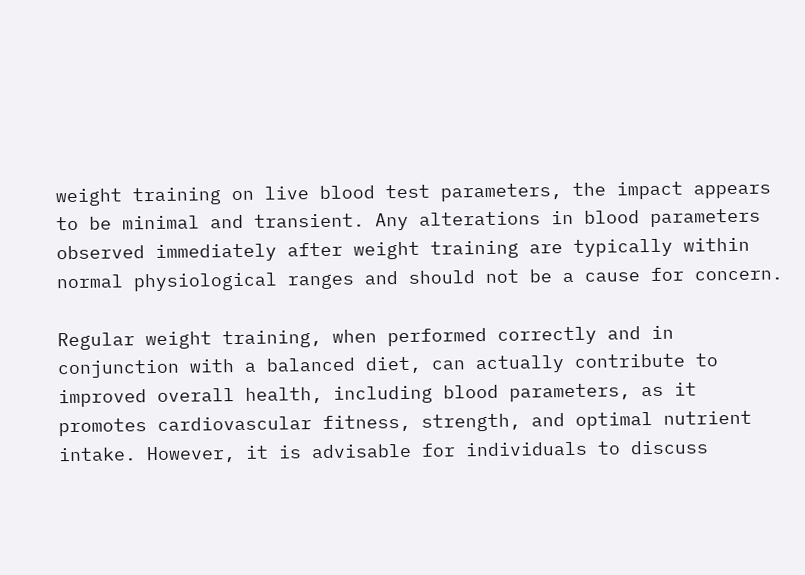weight training on live blood test parameters, the impact appears to be minimal and transient. Any alterations in blood parameters observed immediately after weight training are typically within normal physiological ranges and should not be a cause for concern.

Regular weight training, when performed correctly and in conjunction with a balanced diet, can actually contribute to improved overall health, including blood parameters, as it promotes cardiovascular fitness, strength, and optimal nutrient intake. However, it is advisable for individuals to discuss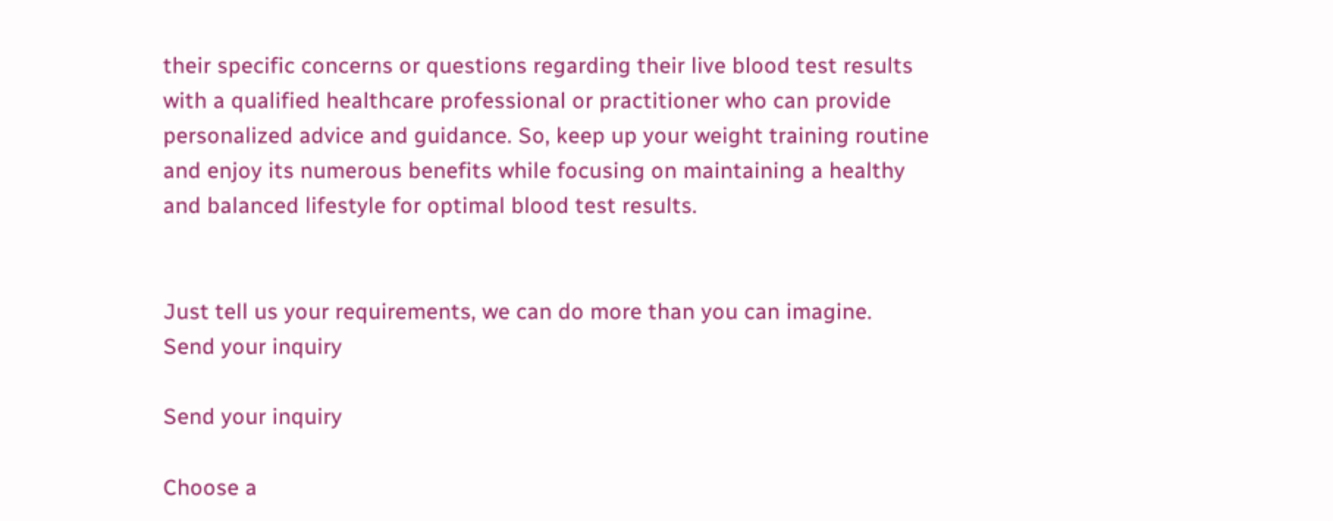their specific concerns or questions regarding their live blood test results with a qualified healthcare professional or practitioner who can provide personalized advice and guidance. So, keep up your weight training routine and enjoy its numerous benefits while focusing on maintaining a healthy and balanced lifestyle for optimal blood test results.


Just tell us your requirements, we can do more than you can imagine.
Send your inquiry

Send your inquiry

Choose a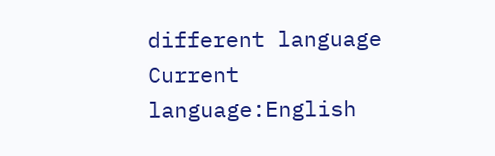different language
Current language:English